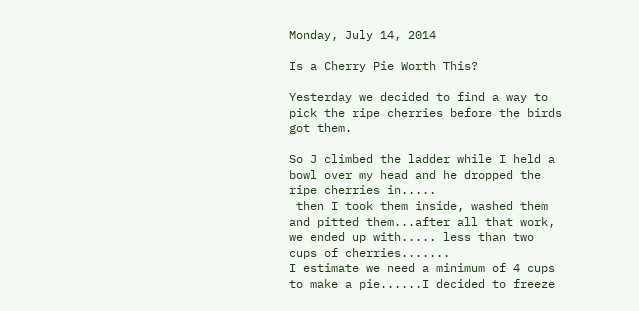Monday, July 14, 2014

Is a Cherry Pie Worth This?

Yesterday we decided to find a way to pick the ripe cherries before the birds got them.

So J climbed the ladder while I held a bowl over my head and he dropped the ripe cherries in.....
 then I took them inside, washed them and pitted them...after all that work, we ended up with..... less than two cups of cherries.......
I estimate we need a minimum of 4 cups to make a pie......I decided to freeze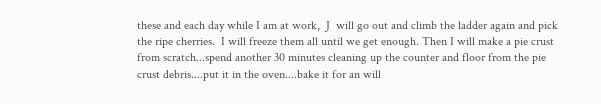these and each day while I am at work,  J  will go out and climb the ladder again and pick the ripe cherries.  I will freeze them all until we get enough. Then I will make a pie crust from scratch...spend another 30 minutes cleaning up the counter and floor from the pie crust debris....put it in the oven....bake it for an will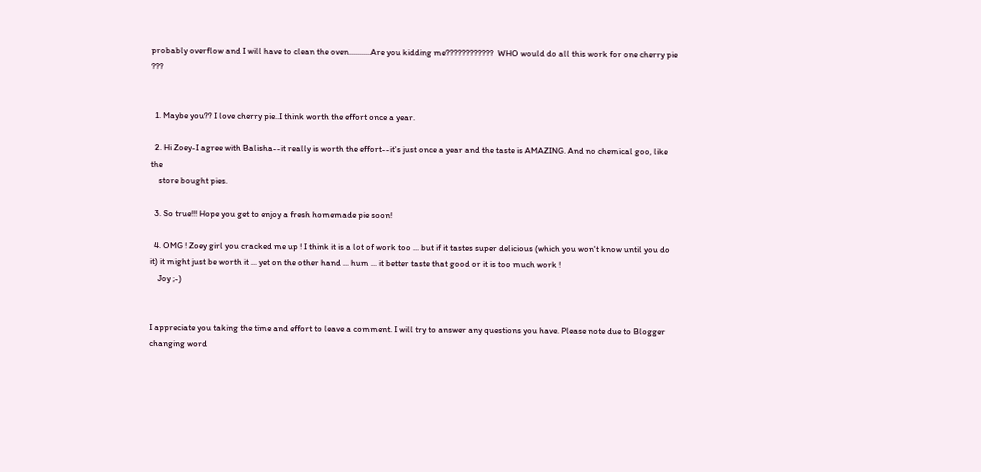probably overflow and I will have to clean the oven...........Are you kidding me????????????  WHO would do all this work for one cherry pie ???


  1. Maybe you?? I love cherry pie..I think worth the effort once a year.

  2. Hi Zoey-I agree with Balisha--it really is worth the effort--it's just once a year and the taste is AMAZING. And no chemical goo, like the
    store bought pies.

  3. So true!!! Hope you get to enjoy a fresh homemade pie soon!

  4. OMG ! Zoey girl you cracked me up ! I think it is a lot of work too ... but if it tastes super delicious (which you won't know until you do it) it might just be worth it ... yet on the other hand ... hum ... it better taste that good or it is too much work !
    Joy ;-)


I appreciate you taking the time and effort to leave a comment. I will try to answer any questions you have. Please note due to Blogger changing word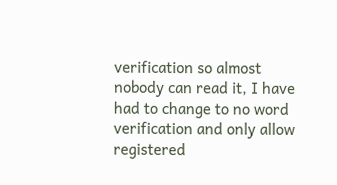verification so almost nobody can read it, I have had to change to no word verification and only allow registered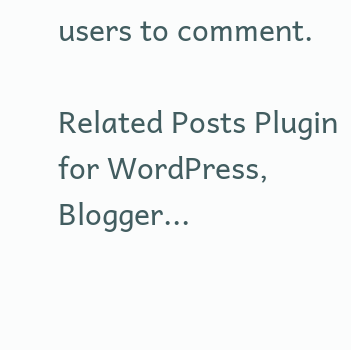users to comment.

Related Posts Plugin for WordPress, Blogger...